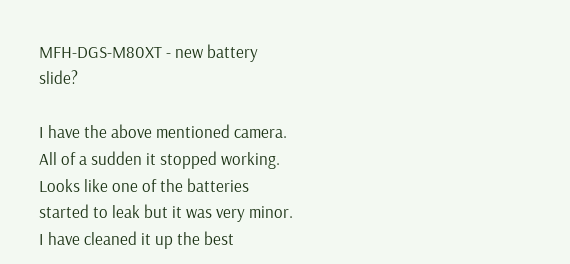MFH-DGS-M80XT - new battery slide?

I have the above mentioned camera. All of a sudden it stopped working. Looks like one of the batteries started to leak but it was very minor. I have cleaned it up the best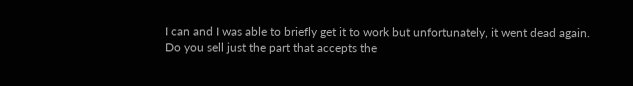I can and I was able to briefly get it to work but unfortunately, it went dead again.
Do you sell just the part that accepts the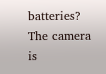batteries? The camera is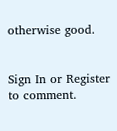otherwise good.


Sign In or Register to comment.